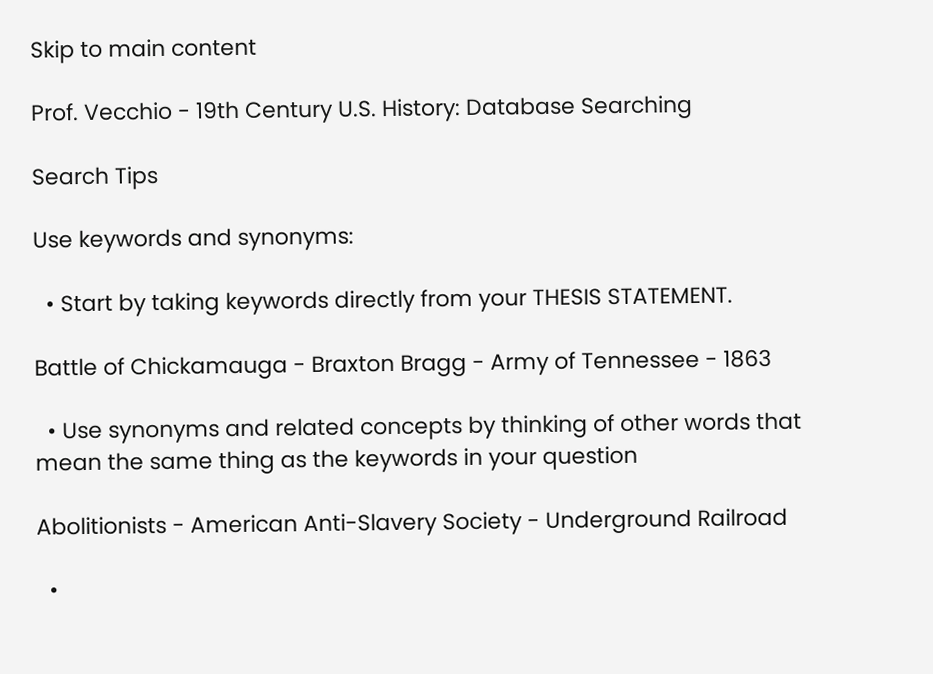Skip to main content

Prof. Vecchio - 19th Century U.S. History: Database Searching

Search Tips

Use keywords and synonyms:

  • Start by taking keywords directly from your THESIS STATEMENT.

Battle of Chickamauga - Braxton Bragg - Army of Tennessee - 1863

  • Use synonyms and related concepts by thinking of other words that mean the same thing as the keywords in your question

Abolitionists - American Anti-Slavery Society - Underground Railroad

  •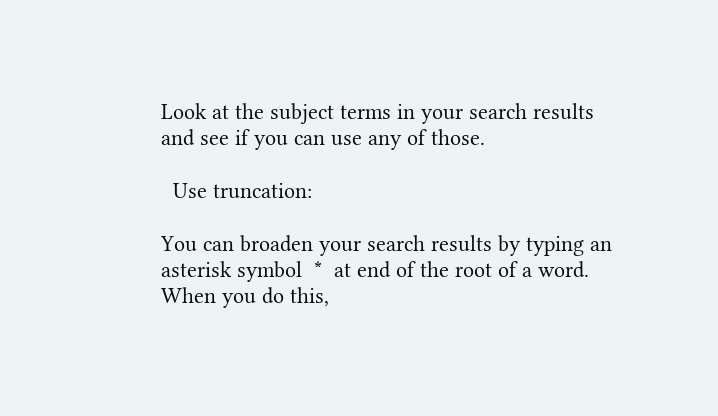Look at the subject terms in your search results and see if you can use any of those.

  Use truncation:

You can broaden your search results by typing an asterisk symbol  *  at end of the root of a word. When you do this,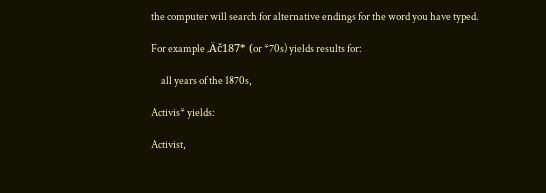the computer will search for alternative endings for the word you have typed.

For example ‚Äč187* (or *70s) yields results for:

     all years of the 1870s,

Activis* yields:

Activist,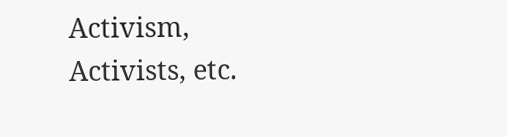Activism, Activists, etc.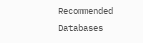Recommended Databases